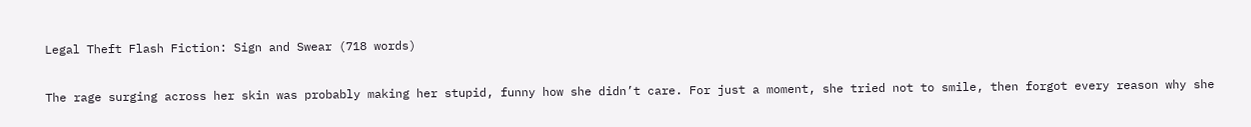Legal Theft Flash Fiction: Sign and Swear (718 words)

The rage surging across her skin was probably making her stupid, funny how she didn’t care. For just a moment, she tried not to smile, then forgot every reason why she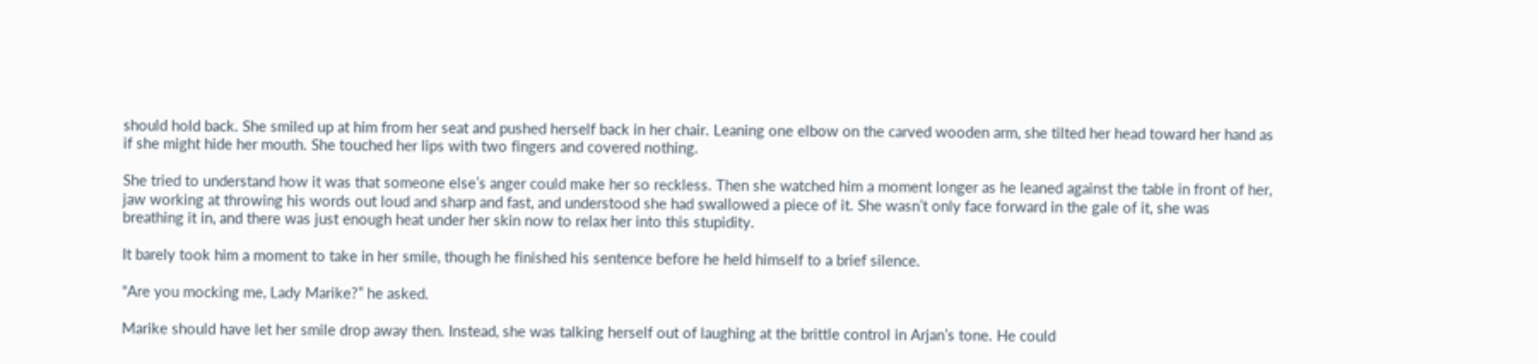should hold back. She smiled up at him from her seat and pushed herself back in her chair. Leaning one elbow on the carved wooden arm, she tilted her head toward her hand as if she might hide her mouth. She touched her lips with two fingers and covered nothing.

She tried to understand how it was that someone else’s anger could make her so reckless. Then she watched him a moment longer as he leaned against the table in front of her, jaw working at throwing his words out loud and sharp and fast, and understood she had swallowed a piece of it. She wasn’t only face forward in the gale of it, she was breathing it in, and there was just enough heat under her skin now to relax her into this stupidity.

It barely took him a moment to take in her smile, though he finished his sentence before he held himself to a brief silence.

“Are you mocking me, Lady Marike?” he asked.

Marike should have let her smile drop away then. Instead, she was talking herself out of laughing at the brittle control in Arjan’s tone. He could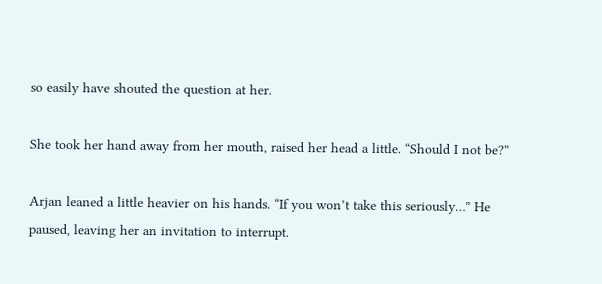so easily have shouted the question at her.

She took her hand away from her mouth, raised her head a little. “Should I not be?”

Arjan leaned a little heavier on his hands. “If you won’t take this seriously…” He paused, leaving her an invitation to interrupt.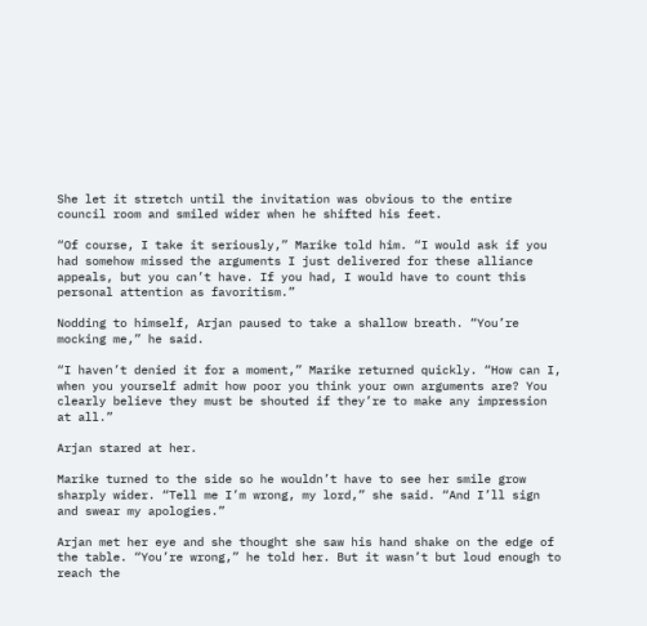She let it stretch until the invitation was obvious to the entire council room and smiled wider when he shifted his feet.

“Of course, I take it seriously,” Marike told him. “I would ask if you had somehow missed the arguments I just delivered for these alliance appeals, but you can’t have. If you had, I would have to count this personal attention as favoritism.”

Nodding to himself, Arjan paused to take a shallow breath. “You’re mocking me,” he said.

“I haven’t denied it for a moment,” Marike returned quickly. “How can I, when you yourself admit how poor you think your own arguments are? You clearly believe they must be shouted if they’re to make any impression at all.”

Arjan stared at her.

Marike turned to the side so he wouldn’t have to see her smile grow sharply wider. “Tell me I’m wrong, my lord,” she said. “And I’ll sign and swear my apologies.”

Arjan met her eye and she thought she saw his hand shake on the edge of the table. “You’re wrong,” he told her. But it wasn’t but loud enough to reach the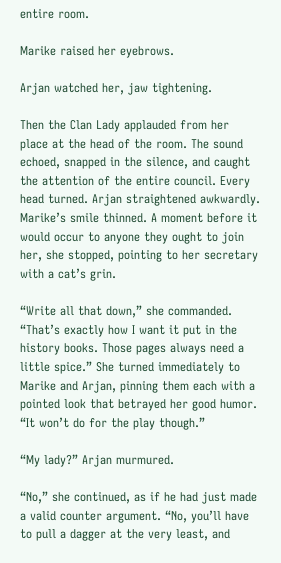entire room.

Marike raised her eyebrows.

Arjan watched her, jaw tightening.

Then the Clan Lady applauded from her place at the head of the room. The sound echoed, snapped in the silence, and caught the attention of the entire council. Every head turned. Arjan straightened awkwardly. Marike’s smile thinned. A moment before it would occur to anyone they ought to join her, she stopped, pointing to her secretary with a cat’s grin.

“Write all that down,” she commanded. “That’s exactly how I want it put in the history books. Those pages always need a little spice.” She turned immediately to Marike and Arjan, pinning them each with a pointed look that betrayed her good humor. “It won’t do for the play though.”

“My lady?” Arjan murmured.

“No,” she continued, as if he had just made a valid counter argument. “No, you’ll have to pull a dagger at the very least, and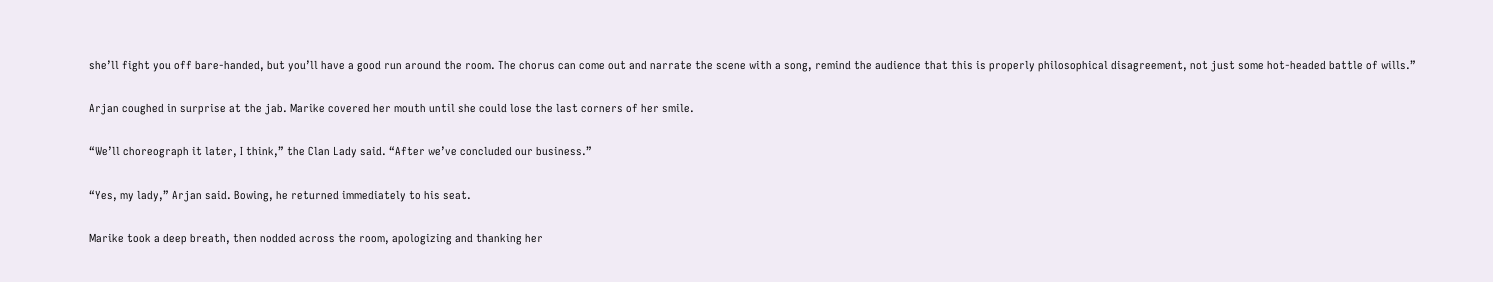she’ll fight you off bare-handed, but you’ll have a good run around the room. The chorus can come out and narrate the scene with a song, remind the audience that this is properly philosophical disagreement, not just some hot-headed battle of wills.”

Arjan coughed in surprise at the jab. Marike covered her mouth until she could lose the last corners of her smile.

“We’ll choreograph it later, I think,” the Clan Lady said. “After we’ve concluded our business.”

“Yes, my lady,” Arjan said. Bowing, he returned immediately to his seat.

Marike took a deep breath, then nodded across the room, apologizing and thanking her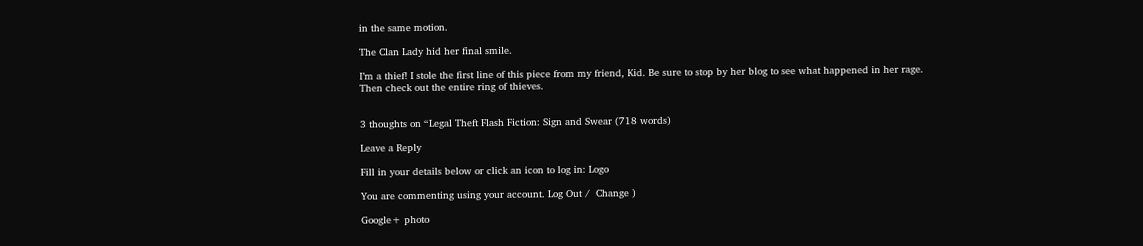in the same motion.

The Clan Lady hid her final smile.

I’m a thief! I stole the first line of this piece from my friend, Kid. Be sure to stop by her blog to see what happened in her rage. Then check out the entire ring of thieves.


3 thoughts on “Legal Theft Flash Fiction: Sign and Swear (718 words)

Leave a Reply

Fill in your details below or click an icon to log in: Logo

You are commenting using your account. Log Out /  Change )

Google+ photo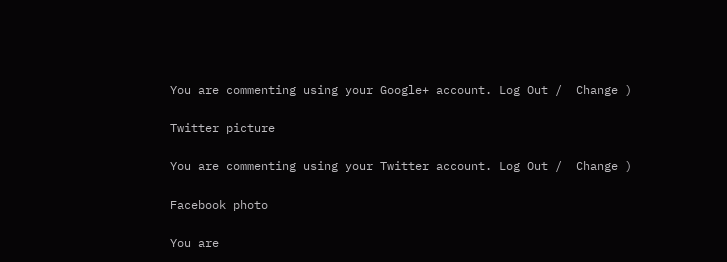You are commenting using your Google+ account. Log Out /  Change )

Twitter picture

You are commenting using your Twitter account. Log Out /  Change )

Facebook photo

You are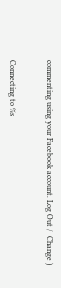commenting using your Facebook account. Log Out /  Change )


Connecting to %s